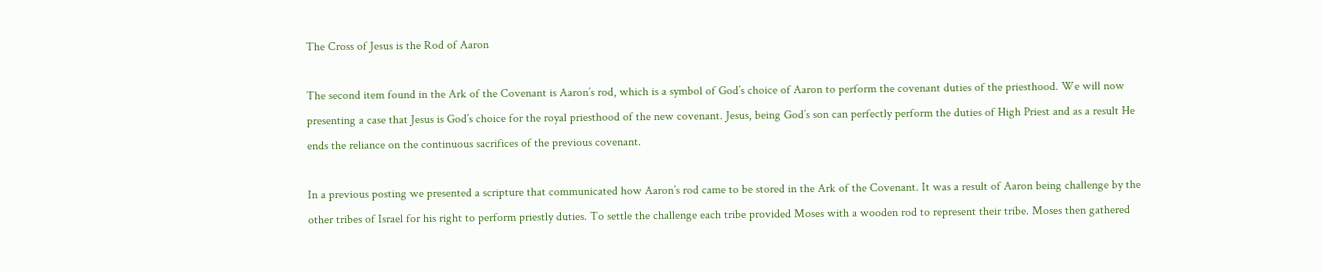The Cross of Jesus is the Rod of Aaron

The second item found in the Ark of the Covenant is Aaron’s rod, which is a symbol of God’s choice of Aaron to perform the covenant duties of the priesthood. We will now presenting a case that Jesus is God’s choice for the royal priesthood of the new covenant. Jesus, being God’s son can perfectly perform the duties of High Priest and as a result He ends the reliance on the continuous sacrifices of the previous covenant.

In a previous posting we presented a scripture that communicated how Aaron’s rod came to be stored in the Ark of the Covenant. It was a result of Aaron being challenge by the other tribes of Israel for his right to perform priestly duties. To settle the challenge each tribe provided Moses with a wooden rod to represent their tribe. Moses then gathered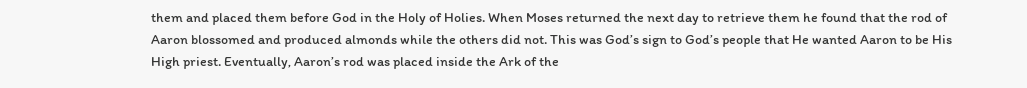them and placed them before God in the Holy of Holies. When Moses returned the next day to retrieve them he found that the rod of Aaron blossomed and produced almonds while the others did not. This was God’s sign to God’s people that He wanted Aaron to be His High priest. Eventually, Aaron’s rod was placed inside the Ark of the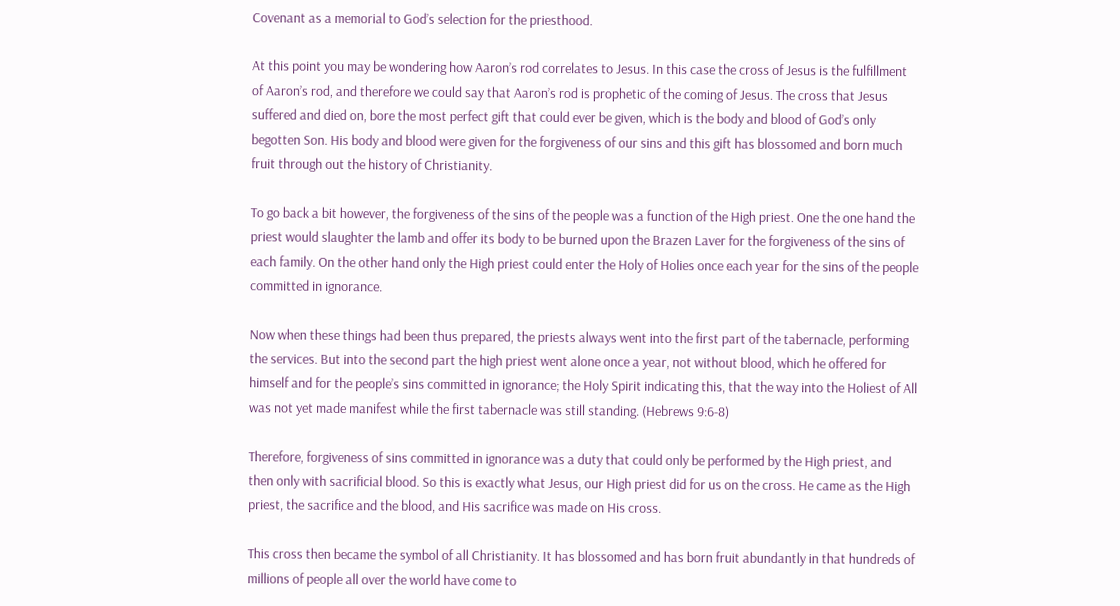Covenant as a memorial to God’s selection for the priesthood.

At this point you may be wondering how Aaron’s rod correlates to Jesus. In this case the cross of Jesus is the fulfillment of Aaron’s rod, and therefore we could say that Aaron’s rod is prophetic of the coming of Jesus. The cross that Jesus suffered and died on, bore the most perfect gift that could ever be given, which is the body and blood of God’s only begotten Son. His body and blood were given for the forgiveness of our sins and this gift has blossomed and born much fruit through out the history of Christianity.

To go back a bit however, the forgiveness of the sins of the people was a function of the High priest. One the one hand the priest would slaughter the lamb and offer its body to be burned upon the Brazen Laver for the forgiveness of the sins of each family. On the other hand only the High priest could enter the Holy of Holies once each year for the sins of the people committed in ignorance.

Now when these things had been thus prepared, the priests always went into the first part of the tabernacle, performing the services. But into the second part the high priest went alone once a year, not without blood, which he offered for himself and for the people’s sins committed in ignorance; the Holy Spirit indicating this, that the way into the Holiest of All was not yet made manifest while the first tabernacle was still standing. (Hebrews 9:6-8)

Therefore, forgiveness of sins committed in ignorance was a duty that could only be performed by the High priest, and then only with sacrificial blood. So this is exactly what Jesus, our High priest did for us on the cross. He came as the High priest, the sacrifice and the blood, and His sacrifice was made on His cross.

This cross then became the symbol of all Christianity. It has blossomed and has born fruit abundantly in that hundreds of millions of people all over the world have come to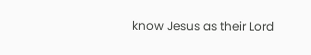know Jesus as their Lord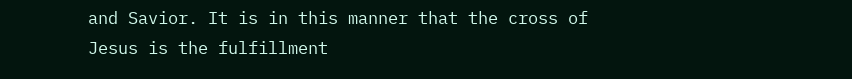and Savior. It is in this manner that the cross of Jesus is the fulfillment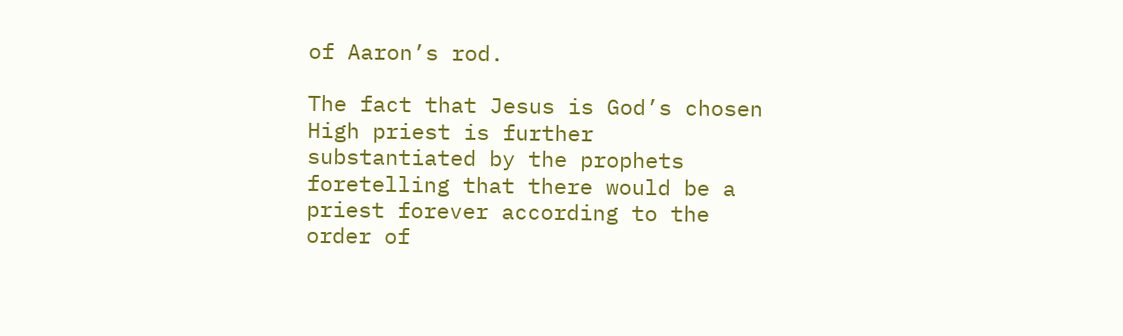of Aaron’s rod.

The fact that Jesus is God’s chosen High priest is further substantiated by the prophets foretelling that there would be a priest forever according to the order of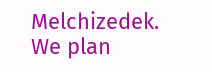Melchizedek. We plan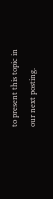to present this topic in our next posting.